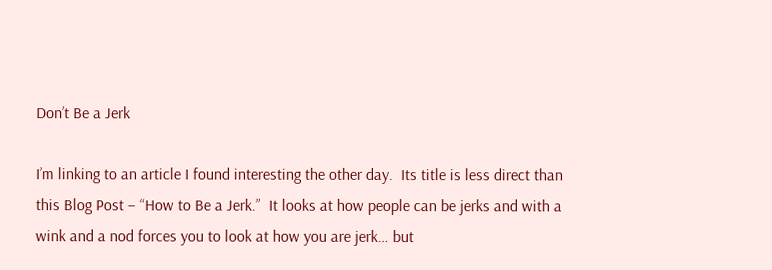Don’t Be a Jerk

I’m linking to an article I found interesting the other day.  Its title is less direct than this Blog Post – “How to Be a Jerk.”  It looks at how people can be jerks and with a wink and a nod forces you to look at how you are jerk… but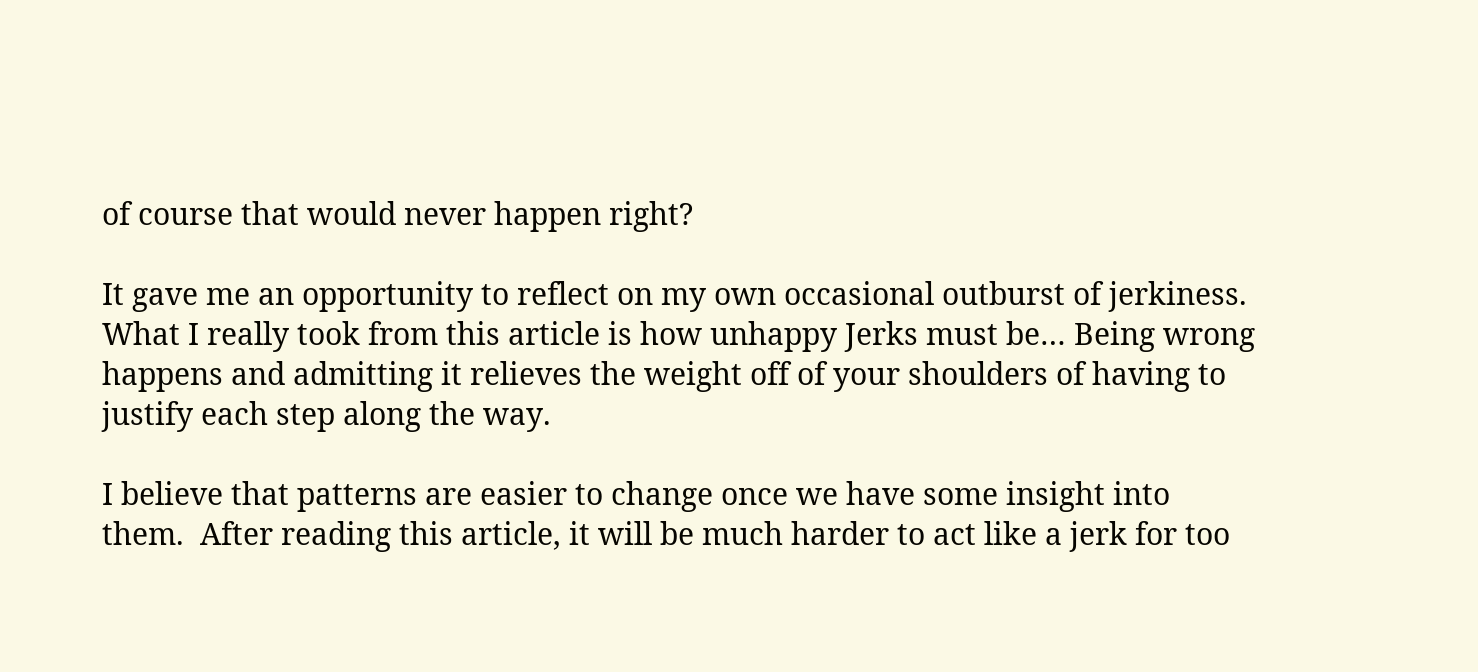of course that would never happen right?

It gave me an opportunity to reflect on my own occasional outburst of jerkiness.  What I really took from this article is how unhappy Jerks must be… Being wrong happens and admitting it relieves the weight off of your shoulders of having to justify each step along the way.

I believe that patterns are easier to change once we have some insight into them.  After reading this article, it will be much harder to act like a jerk for too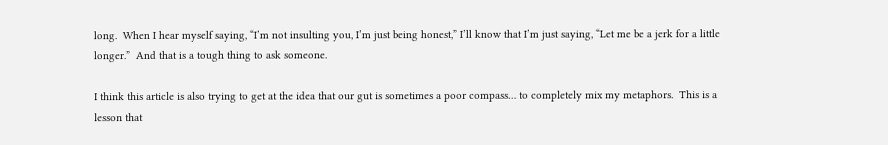long.  When I hear myself saying, “I’m not insulting you, I’m just being honest,” I’ll know that I’m just saying, “Let me be a jerk for a little longer.”  And that is a tough thing to ask someone.

I think this article is also trying to get at the idea that our gut is sometimes a poor compass… to completely mix my metaphors.  This is a lesson that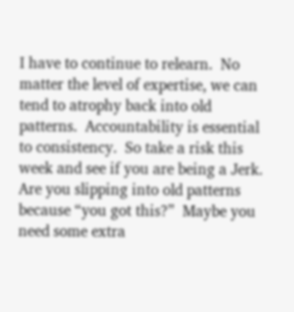I have to continue to relearn.  No matter the level of expertise, we can tend to atrophy back into old patterns.  Accountability is essential to consistency.  So take a risk this week and see if you are being a Jerk.  Are you slipping into old patterns because “you got this?”  Maybe you need some extra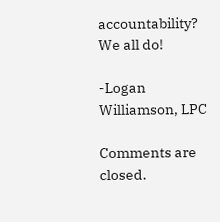accountability?  We all do!

-Logan Williamson, LPC

Comments are closed.